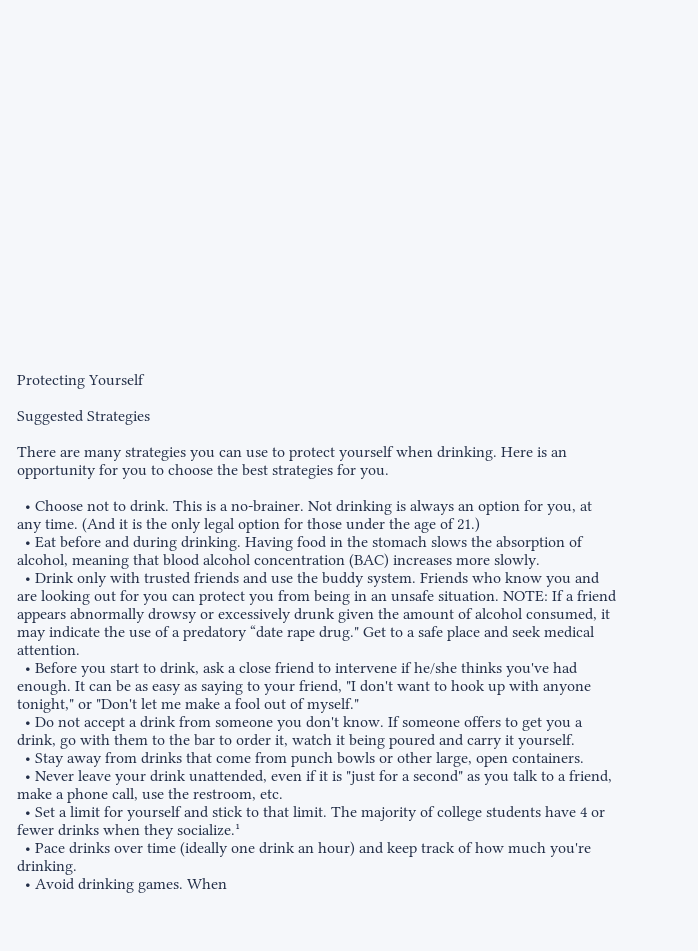Protecting Yourself

Suggested Strategies

There are many strategies you can use to protect yourself when drinking. Here is an opportunity for you to choose the best strategies for you.

  • Choose not to drink. This is a no-brainer. Not drinking is always an option for you, at any time. (And it is the only legal option for those under the age of 21.)
  • Eat before and during drinking. Having food in the stomach slows the absorption of alcohol, meaning that blood alcohol concentration (BAC) increases more slowly.
  • Drink only with trusted friends and use the buddy system. Friends who know you and are looking out for you can protect you from being in an unsafe situation. NOTE: If a friend appears abnormally drowsy or excessively drunk given the amount of alcohol consumed, it may indicate the use of a predatory “date rape drug." Get to a safe place and seek medical attention.
  • Before you start to drink, ask a close friend to intervene if he/she thinks you've had enough. It can be as easy as saying to your friend, "I don't want to hook up with anyone tonight," or "Don't let me make a fool out of myself."
  • Do not accept a drink from someone you don't know. If someone offers to get you a drink, go with them to the bar to order it, watch it being poured and carry it yourself.
  • Stay away from drinks that come from punch bowls or other large, open containers.
  • Never leave your drink unattended, even if it is "just for a second" as you talk to a friend, make a phone call, use the restroom, etc.
  • Set a limit for yourself and stick to that limit. The majority of college students have 4 or fewer drinks when they socialize.¹
  • Pace drinks over time (ideally one drink an hour) and keep track of how much you're drinking.
  • Avoid drinking games. When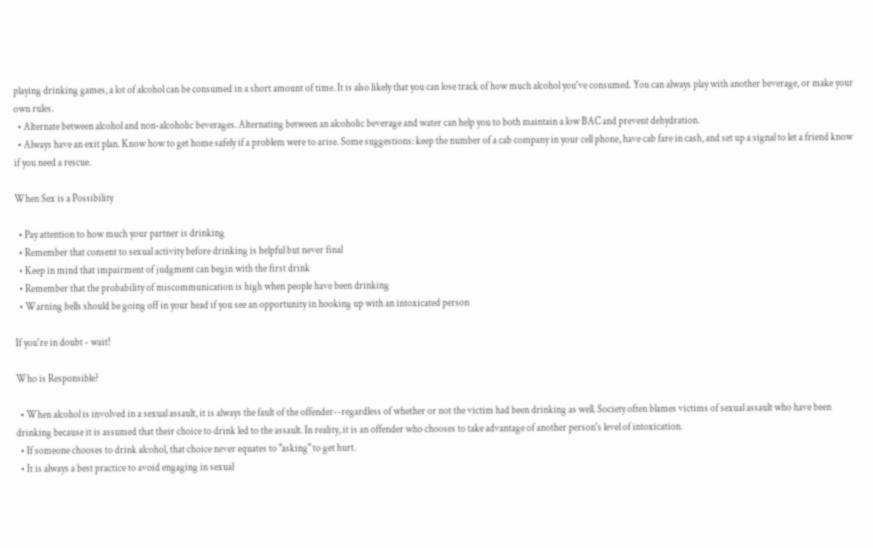playing drinking games, a lot of alcohol can be consumed in a short amount of time. It is also likely that you can lose track of how much alcohol you've consumed. You can always play with another beverage, or make your own rules.
  • Alternate between alcohol and non-alcoholic beverages. Alternating between an alcoholic beverage and water can help you to both maintain a low BAC and prevent dehydration.
  • Always have an exit plan. Know how to get home safely if a problem were to arise. Some suggestions: keep the number of a cab company in your cell phone, have cab fare in cash, and set up a signal to let a friend know if you need a rescue.

When Sex is a Possibility

  • Pay attention to how much your partner is drinking
  • Remember that consent to sexual activity before drinking is helpful but never final
  • Keep in mind that impairment of judgment can begin with the first drink
  • Remember that the probability of miscommunication is high when people have been drinking
  • Warning bells should be going off in your head if you see an opportunity in hooking up with an intoxicated person

If you're in doubt - wait!

Who is Responsible?

  • When alcohol is involved in a sexual assault, it is always the fault of the offender--regardless of whether or not the victim had been drinking as well. Society often blames victims of sexual assault who have been drinking because it is assumed that their choice to drink led to the assault. In reality, it is an offender who chooses to take advantage of another person's level of intoxication.
  • If someone chooses to drink alcohol, that choice never equates to "asking" to get hurt.
  • It is always a best practice to avoid engaging in sexual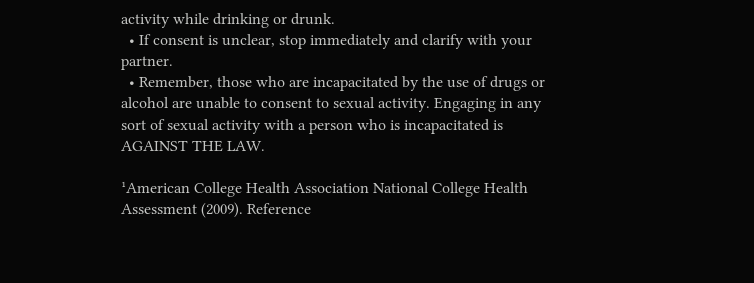activity while drinking or drunk.
  • If consent is unclear, stop immediately and clarify with your partner.
  • Remember, those who are incapacitated by the use of drugs or alcohol are unable to consent to sexual activity. Engaging in any sort of sexual activity with a person who is incapacitated is AGAINST THE LAW.

¹American College Health Association National College Health Assessment (2009). Reference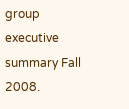group executive summary Fall 2008.